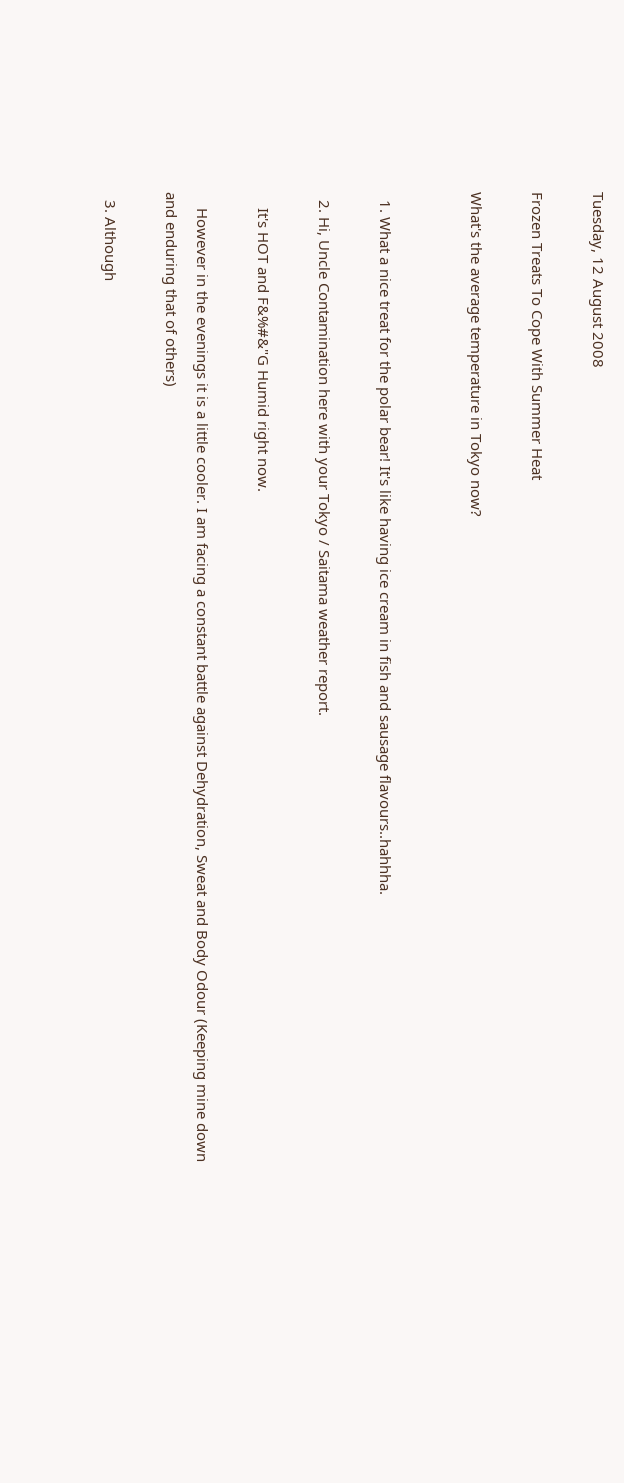Tuesday, 12 August 2008

Frozen Treats To Cope With Summer Heat

What's the average temperature in Tokyo now?


  1. What a nice treat for the polar bear! It's like having ice cream in fish and sausage flavours..hahhha.

  2. Hi, Uncle Contamination here with your Tokyo / Saitama weather report.

    It's HOT and F&%#&"G Humid right now.

    However in the evenings it is a little cooler. I am facing a constant battle against Dehydration, Sweat and Body Odour (Keeping mine down and enduring that of others)

  3. Although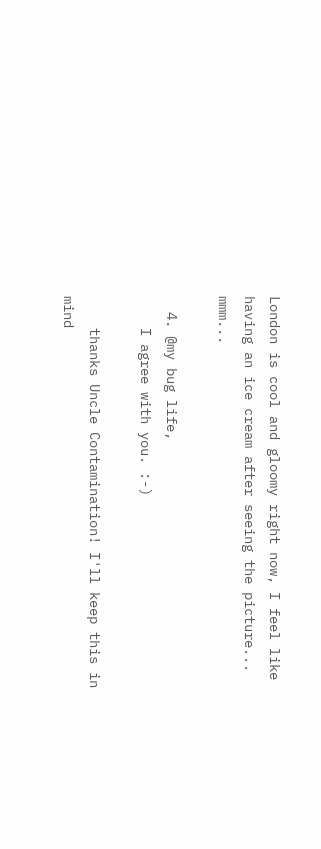London is cool and gloomy right now, I feel like having an ice cream after seeing the picture... mmm...

  4. @my bug life,
    I agree with you. :-)

    thanks Uncle Contamination! I'll keep this in mind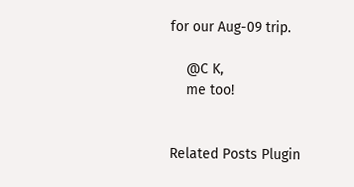for our Aug-09 trip.

    @C K,
    me too!


Related Posts Plugin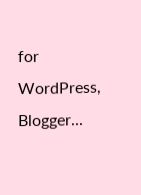for WordPress, Blogger...